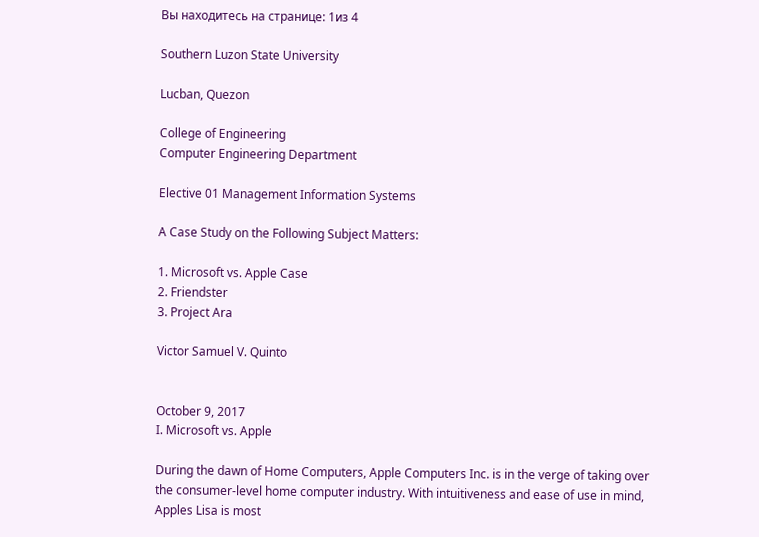Вы находитесь на странице: 1из 4

Southern Luzon State University

Lucban, Quezon

College of Engineering
Computer Engineering Department

Elective 01 Management Information Systems

A Case Study on the Following Subject Matters:

1. Microsoft vs. Apple Case
2. Friendster
3. Project Ara

Victor Samuel V. Quinto


October 9, 2017
I. Microsoft vs. Apple

During the dawn of Home Computers, Apple Computers Inc. is in the verge of taking over
the consumer-level home computer industry. With intuitiveness and ease of use in mind,
Apples Lisa is most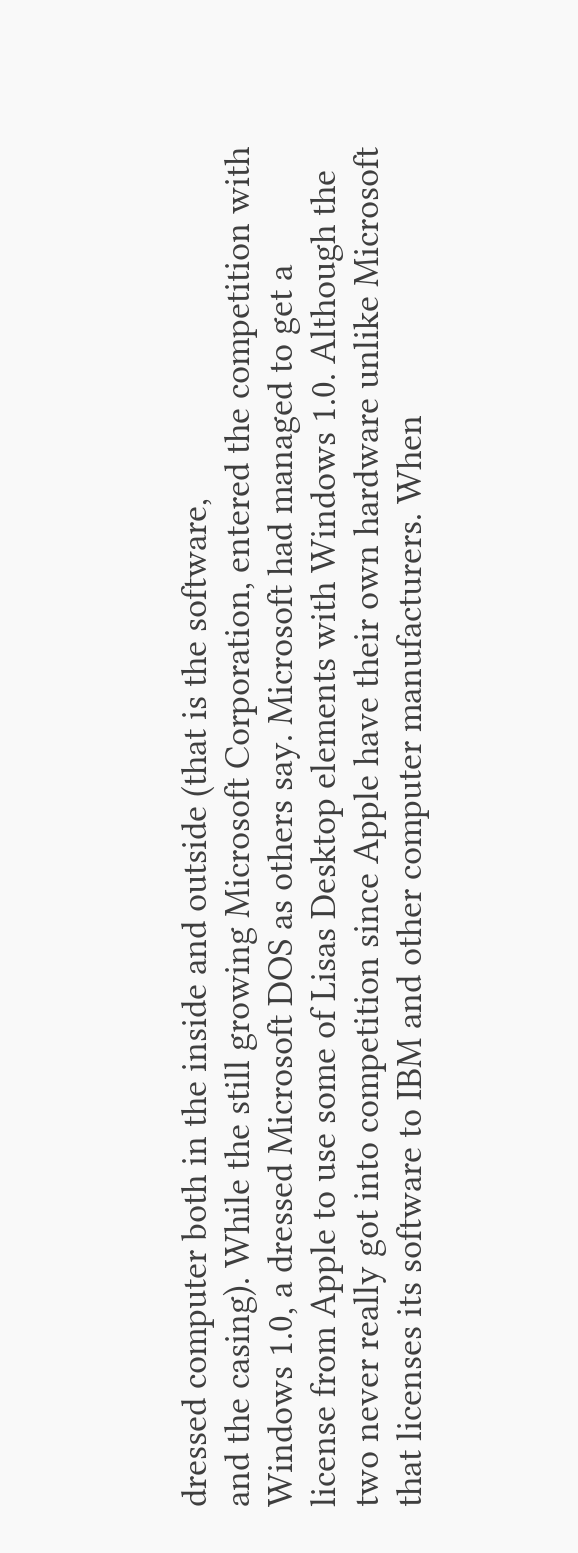dressed computer both in the inside and outside (that is the software,
and the casing). While the still growing Microsoft Corporation, entered the competition with
Windows 1.0, a dressed Microsoft DOS as others say. Microsoft had managed to get a
license from Apple to use some of Lisas Desktop elements with Windows 1.0. Although the
two never really got into competition since Apple have their own hardware unlike Microsoft
that licenses its software to IBM and other computer manufacturers. When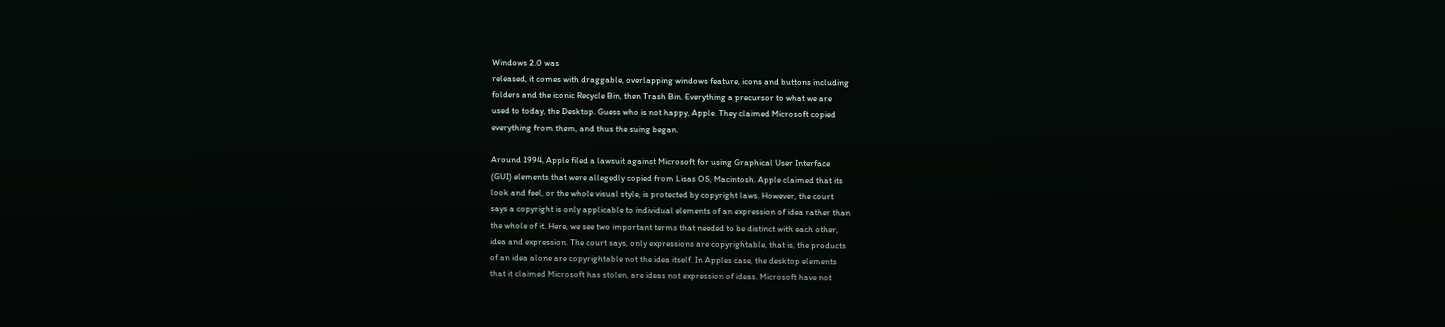Windows 2.0 was
released, it comes with draggable, overlapping windows feature, icons and buttons including
folders and the iconic Recycle Bin, then Trash Bin. Everything a precursor to what we are
used to today, the Desktop. Guess who is not happy, Apple. They claimed Microsoft copied
everything from them, and thus the suing began.

Around 1994, Apple filed a lawsuit against Microsoft for using Graphical User Interface
(GUI) elements that were allegedly copied from Lisas OS, Macintosh. Apple claimed that its
look and feel, or the whole visual style, is protected by copyright laws. However, the court
says a copyright is only applicable to individual elements of an expression of idea rather than
the whole of it. Here, we see two important terms that needed to be distinct with each other,
idea and expression. The court says, only expressions are copyrightable, that is, the products
of an idea alone are copyrightable not the idea itself. In Apples case, the desktop elements
that it claimed Microsoft has stolen, are ideas not expression of ideas. Microsoft have not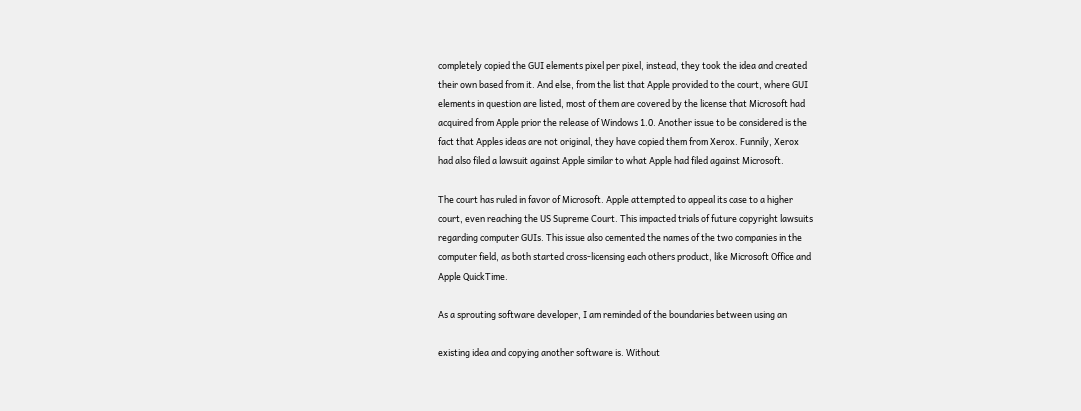completely copied the GUI elements pixel per pixel, instead, they took the idea and created
their own based from it. And else, from the list that Apple provided to the court, where GUI
elements in question are listed, most of them are covered by the license that Microsoft had
acquired from Apple prior the release of Windows 1.0. Another issue to be considered is the
fact that Apples ideas are not original, they have copied them from Xerox. Funnily, Xerox
had also filed a lawsuit against Apple similar to what Apple had filed against Microsoft.

The court has ruled in favor of Microsoft. Apple attempted to appeal its case to a higher
court, even reaching the US Supreme Court. This impacted trials of future copyright lawsuits
regarding computer GUIs. This issue also cemented the names of the two companies in the
computer field, as both started cross-licensing each others product, like Microsoft Office and
Apple QuickTime.

As a sprouting software developer, I am reminded of the boundaries between using an

existing idea and copying another software is. Without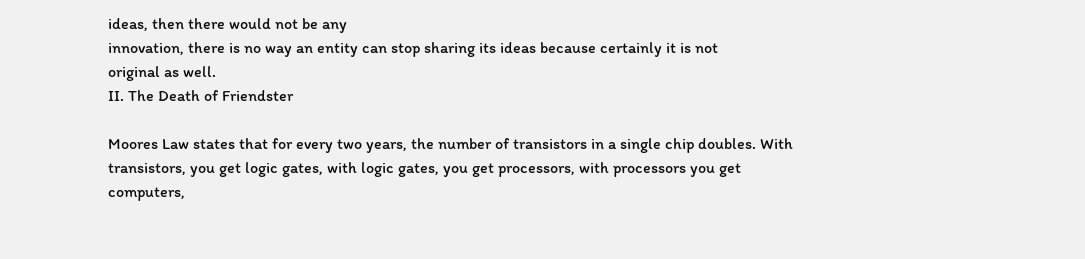ideas, then there would not be any
innovation, there is no way an entity can stop sharing its ideas because certainly it is not
original as well.
II. The Death of Friendster

Moores Law states that for every two years, the number of transistors in a single chip doubles. With
transistors, you get logic gates, with logic gates, you get processors, with processors you get
computers,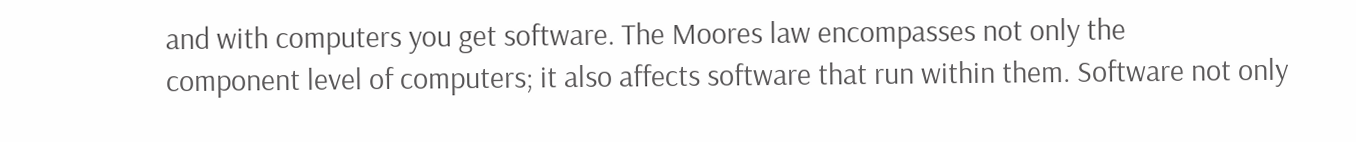and with computers you get software. The Moores law encompasses not only the
component level of computers; it also affects software that run within them. Software not only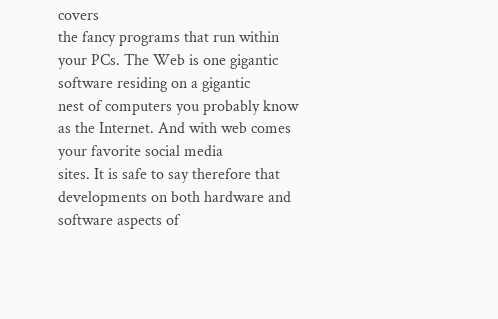covers
the fancy programs that run within your PCs. The Web is one gigantic software residing on a gigantic
nest of computers you probably know as the Internet. And with web comes your favorite social media
sites. It is safe to say therefore that developments on both hardware and software aspects of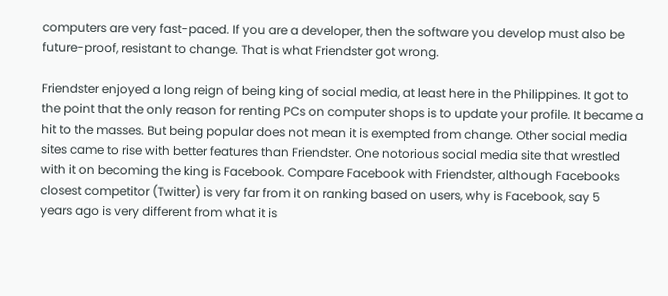computers are very fast-paced. If you are a developer, then the software you develop must also be
future-proof, resistant to change. That is what Friendster got wrong.

Friendster enjoyed a long reign of being king of social media, at least here in the Philippines. It got to
the point that the only reason for renting PCs on computer shops is to update your profile. It became a
hit to the masses. But being popular does not mean it is exempted from change. Other social media
sites came to rise with better features than Friendster. One notorious social media site that wrestled
with it on becoming the king is Facebook. Compare Facebook with Friendster, although Facebooks
closest competitor (Twitter) is very far from it on ranking based on users, why is Facebook, say 5
years ago is very different from what it is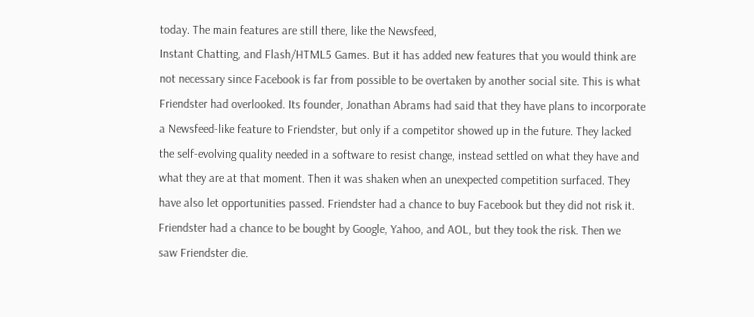today. The main features are still there, like the Newsfeed,
Instant Chatting, and Flash/HTML5 Games. But it has added new features that you would think are
not necessary since Facebook is far from possible to be overtaken by another social site. This is what
Friendster had overlooked. Its founder, Jonathan Abrams had said that they have plans to incorporate
a Newsfeed-like feature to Friendster, but only if a competitor showed up in the future. They lacked
the self-evolving quality needed in a software to resist change, instead settled on what they have and
what they are at that moment. Then it was shaken when an unexpected competition surfaced. They
have also let opportunities passed. Friendster had a chance to buy Facebook but they did not risk it.
Friendster had a chance to be bought by Google, Yahoo, and AOL, but they took the risk. Then we
saw Friendster die.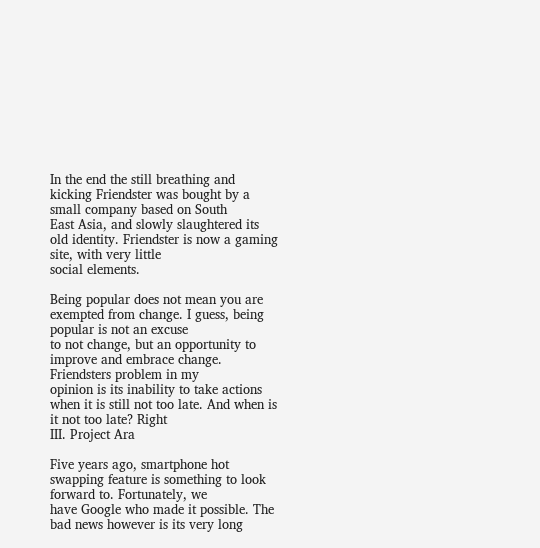In the end the still breathing and kicking Friendster was bought by a small company based on South
East Asia, and slowly slaughtered its old identity. Friendster is now a gaming site, with very little
social elements.

Being popular does not mean you are exempted from change. I guess, being popular is not an excuse
to not change, but an opportunity to improve and embrace change. Friendsters problem in my
opinion is its inability to take actions when it is still not too late. And when is it not too late? Right
III. Project Ara

Five years ago, smartphone hot swapping feature is something to look forward to. Fortunately, we
have Google who made it possible. The bad news however is its very long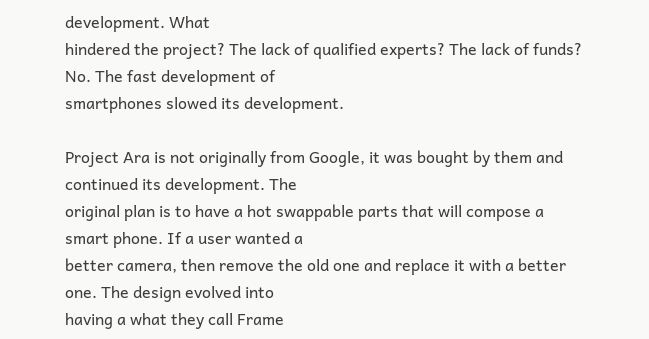development. What
hindered the project? The lack of qualified experts? The lack of funds? No. The fast development of
smartphones slowed its development.

Project Ara is not originally from Google, it was bought by them and continued its development. The
original plan is to have a hot swappable parts that will compose a smart phone. If a user wanted a
better camera, then remove the old one and replace it with a better one. The design evolved into
having a what they call Frame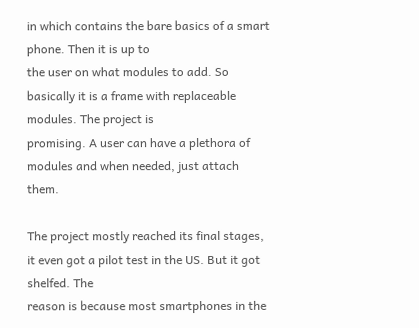in which contains the bare basics of a smart phone. Then it is up to
the user on what modules to add. So basically it is a frame with replaceable modules. The project is
promising. A user can have a plethora of modules and when needed, just attach them.

The project mostly reached its final stages, it even got a pilot test in the US. But it got shelfed. The
reason is because most smartphones in the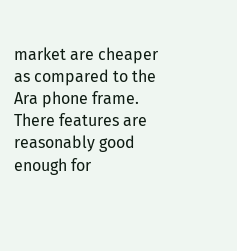market are cheaper as compared to the Ara phone frame.
There features are reasonably good enough for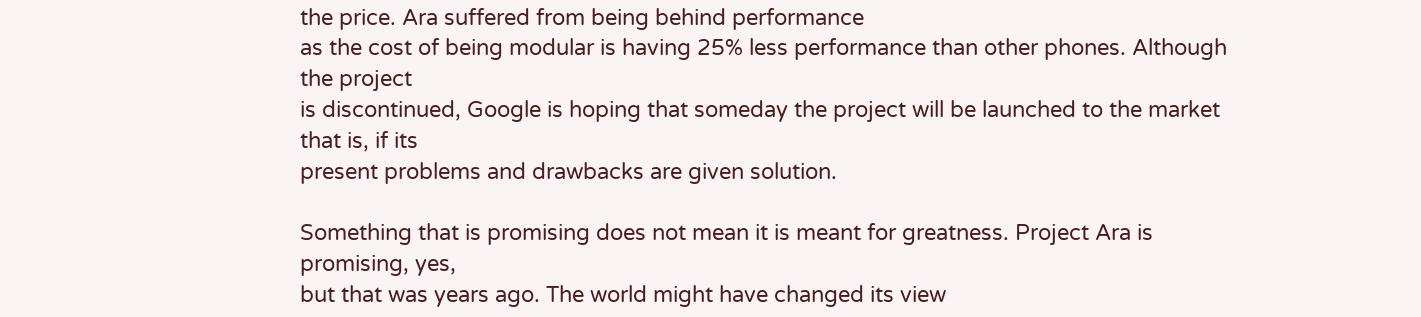the price. Ara suffered from being behind performance
as the cost of being modular is having 25% less performance than other phones. Although the project
is discontinued, Google is hoping that someday the project will be launched to the market that is, if its
present problems and drawbacks are given solution.

Something that is promising does not mean it is meant for greatness. Project Ara is promising, yes,
but that was years ago. The world might have changed its view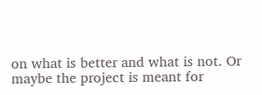on what is better and what is not. Or
maybe the project is meant for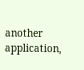another application,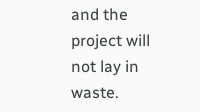and the project will not lay in waste.